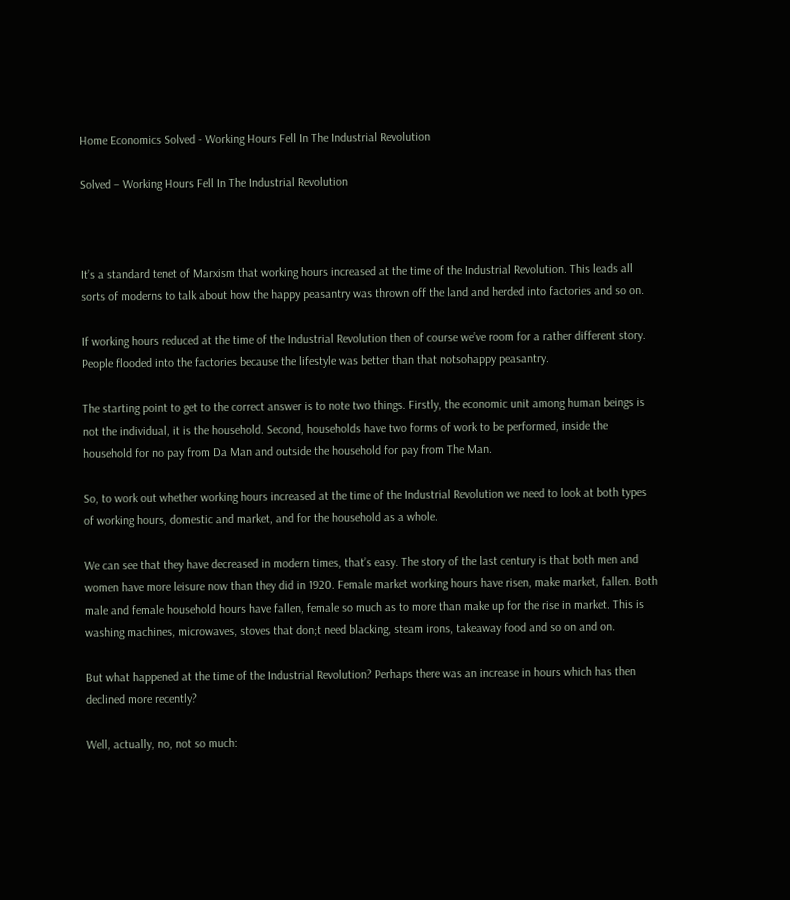Home Economics Solved - Working Hours Fell In The Industrial Revolution

Solved – Working Hours Fell In The Industrial Revolution



It’s a standard tenet of Marxism that working hours increased at the time of the Industrial Revolution. This leads all sorts of moderns to talk about how the happy peasantry was thrown off the land and herded into factories and so on.

If working hours reduced at the time of the Industrial Revolution then of course we’ve room for a rather different story. People flooded into the factories because the lifestyle was better than that notsohappy peasantry.

The starting point to get to the correct answer is to note two things. Firstly, the economic unit among human beings is not the individual, it is the household. Second, households have two forms of work to be performed, inside the household for no pay from Da Man and outside the household for pay from The Man.

So, to work out whether working hours increased at the time of the Industrial Revolution we need to look at both types of working hours, domestic and market, and for the household as a whole.

We can see that they have decreased in modern times, that’s easy. The story of the last century is that both men and women have more leisure now than they did in 1920. Female market working hours have risen, make market, fallen. Both male and female household hours have fallen, female so much as to more than make up for the rise in market. This is washing machines, microwaves, stoves that don;t need blacking, steam irons, takeaway food and so on and on.

But what happened at the time of the Industrial Revolution? Perhaps there was an increase in hours which has then declined more recently?

Well, actually, no, not so much: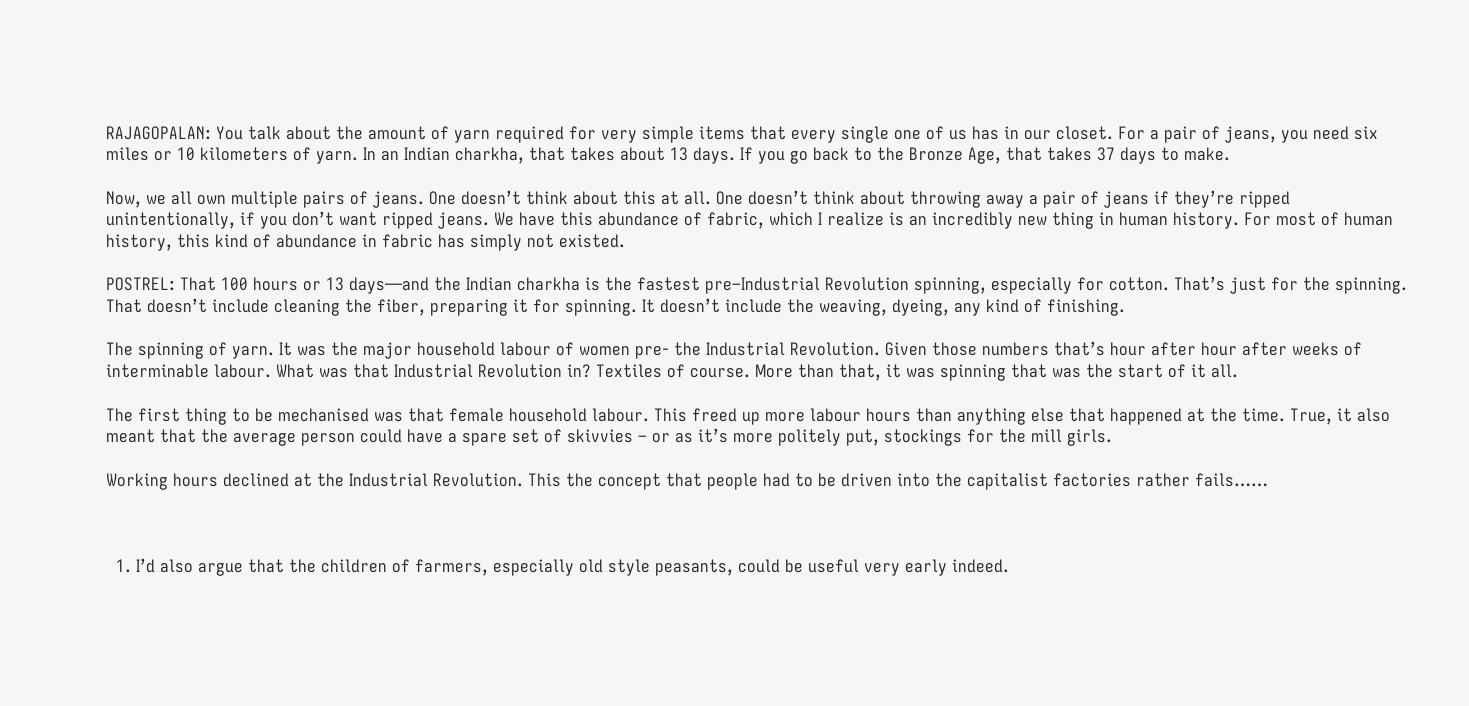RAJAGOPALAN: You talk about the amount of yarn required for very simple items that every single one of us has in our closet. For a pair of jeans, you need six miles or 10 kilometers of yarn. In an Indian charkha, that takes about 13 days. If you go back to the Bronze Age, that takes 37 days to make.

Now, we all own multiple pairs of jeans. One doesn’t think about this at all. One doesn’t think about throwing away a pair of jeans if they’re ripped unintentionally, if you don’t want ripped jeans. We have this abundance of fabric, which I realize is an incredibly new thing in human history. For most of human history, this kind of abundance in fabric has simply not existed.

POSTREL: That 100 hours or 13 days—and the Indian charkha is the fastest pre–Industrial Revolution spinning, especially for cotton. That’s just for the spinning. That doesn’t include cleaning the fiber, preparing it for spinning. It doesn’t include the weaving, dyeing, any kind of finishing.

The spinning of yarn. It was the major household labour of women pre- the Industrial Revolution. Given those numbers that’s hour after hour after weeks of interminable labour. What was that Industrial Revolution in? Textiles of course. More than that, it was spinning that was the start of it all.

The first thing to be mechanised was that female household labour. This freed up more labour hours than anything else that happened at the time. True, it also meant that the average person could have a spare set of skivvies – or as it’s more politely put, stockings for the mill girls.

Working hours declined at the Industrial Revolution. This the concept that people had to be driven into the capitalist factories rather fails……



  1. I’d also argue that the children of farmers, especially old style peasants, could be useful very early indeed.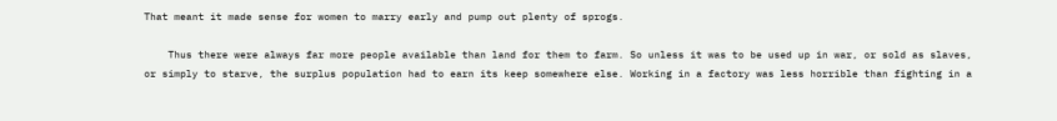That meant it made sense for women to marry early and pump out plenty of sprogs.

    Thus there were always far more people available than land for them to farm. So unless it was to be used up in war, or sold as slaves, or simply to starve, the surplus population had to earn its keep somewhere else. Working in a factory was less horrible than fighting in a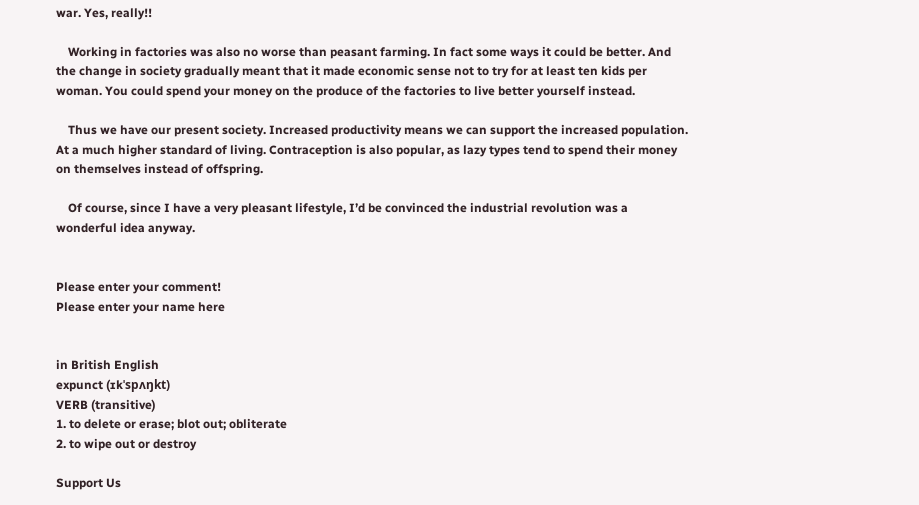war. Yes, really!!

    Working in factories was also no worse than peasant farming. In fact some ways it could be better. And the change in society gradually meant that it made economic sense not to try for at least ten kids per woman. You could spend your money on the produce of the factories to live better yourself instead.

    Thus we have our present society. Increased productivity means we can support the increased population. At a much higher standard of living. Contraception is also popular, as lazy types tend to spend their money on themselves instead of offspring.

    Of course, since I have a very pleasant lifestyle, I’d be convinced the industrial revolution was a wonderful idea anyway.


Please enter your comment!
Please enter your name here


in British English
expunct (ɪkˈspʌŋkt)
VERB (transitive)
1. to delete or erase; blot out; obliterate
2. to wipe out or destroy

Support Us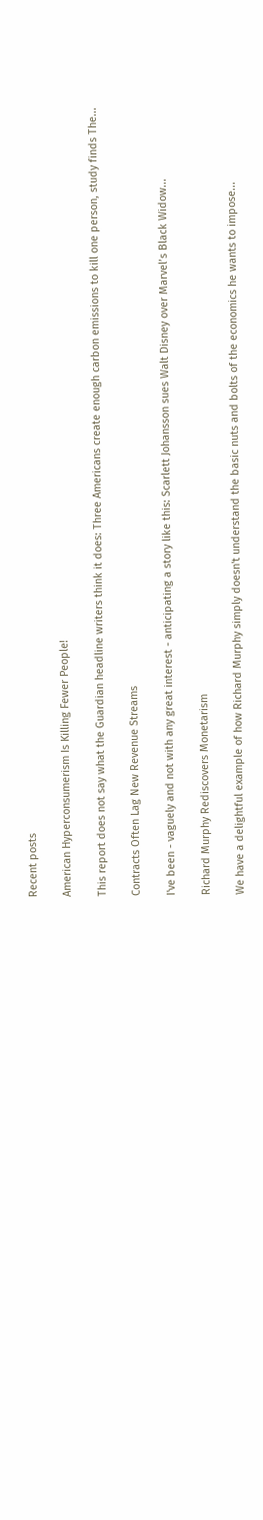Recent posts

American Hyperconsumerism Is Killing Fewer People!

This report does not say what the Guardian headline writers think it does: Three Americans create enough carbon emissions to kill one person, study finds The...

Contracts Often Lag New Revenue Streams

I've been - vaguely and not with any great interest - anticipating a story like this: Scarlett Johansson sues Walt Disney over Marvel’s Black Widow...

Richard Murphy Rediscovers Monetarism

We have a delightful example of how Richard Murphy simply doesn't understand the basic nuts and bolts of the economics he wants to impose...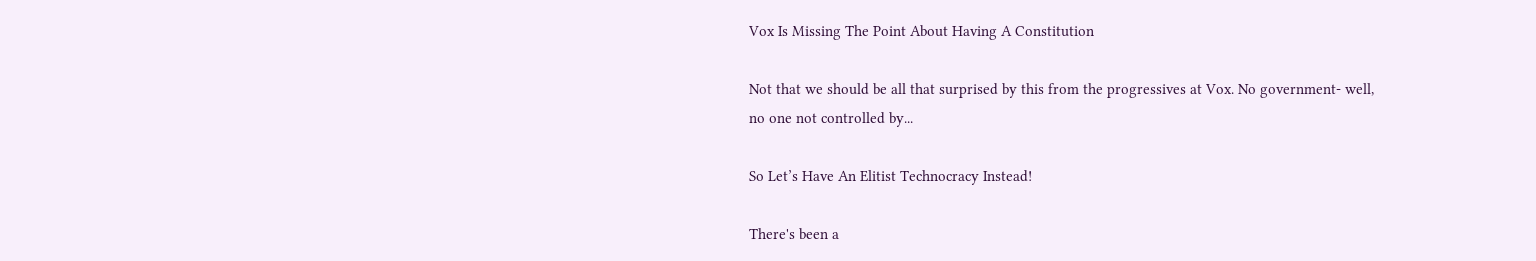Vox Is Missing The Point About Having A Constitution

Not that we should be all that surprised by this from the progressives at Vox. No government- well, no one not controlled by...

So Let’s Have An Elitist Technocracy Instead!

There's been a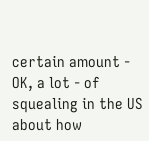certain amount - OK, a lot - of squealing in the US about how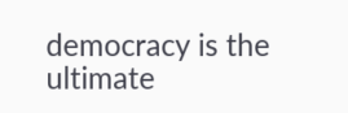democracy is the ultimate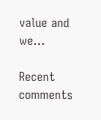value and we...

Recent comments